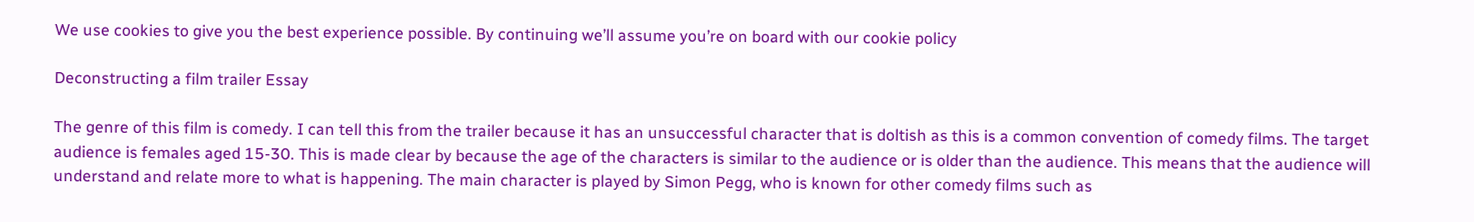We use cookies to give you the best experience possible. By continuing we’ll assume you’re on board with our cookie policy

Deconstructing a film trailer Essay

The genre of this film is comedy. I can tell this from the trailer because it has an unsuccessful character that is doltish as this is a common convention of comedy films. The target audience is females aged 15-30. This is made clear by because the age of the characters is similar to the audience or is older than the audience. This means that the audience will understand and relate more to what is happening. The main character is played by Simon Pegg, who is known for other comedy films such as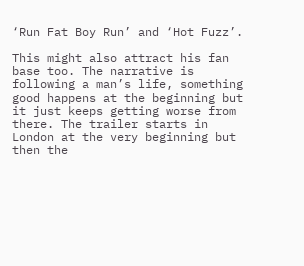‘Run Fat Boy Run’ and ‘Hot Fuzz’.

This might also attract his fan base too. The narrative is following a man’s life, something good happens at the beginning but it just keeps getting worse from there. The trailer starts in London at the very beginning but then the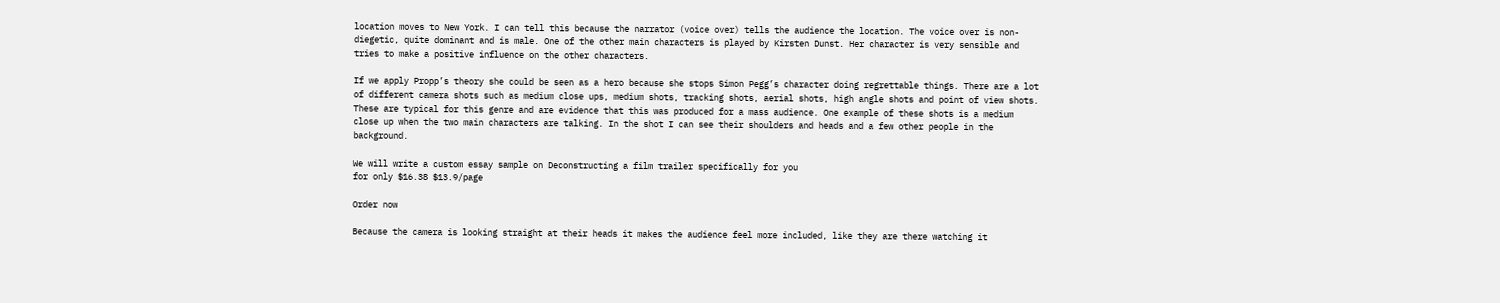location moves to New York. I can tell this because the narrator (voice over) tells the audience the location. The voice over is non-diegetic, quite dominant and is male. One of the other main characters is played by Kirsten Dunst. Her character is very sensible and tries to make a positive influence on the other characters.

If we apply Propp’s theory she could be seen as a hero because she stops Simon Pegg’s character doing regrettable things. There are a lot of different camera shots such as medium close ups, medium shots, tracking shots, aerial shots, high angle shots and point of view shots. These are typical for this genre and are evidence that this was produced for a mass audience. One example of these shots is a medium close up when the two main characters are talking. In the shot I can see their shoulders and heads and a few other people in the background.

We will write a custom essay sample on Deconstructing a film trailer specifically for you
for only $16.38 $13.9/page

Order now

Because the camera is looking straight at their heads it makes the audience feel more included, like they are there watching it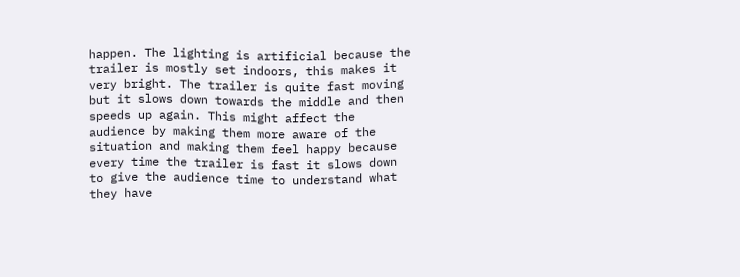happen. The lighting is artificial because the trailer is mostly set indoors, this makes it very bright. The trailer is quite fast moving but it slows down towards the middle and then speeds up again. This might affect the audience by making them more aware of the situation and making them feel happy because every time the trailer is fast it slows down to give the audience time to understand what they have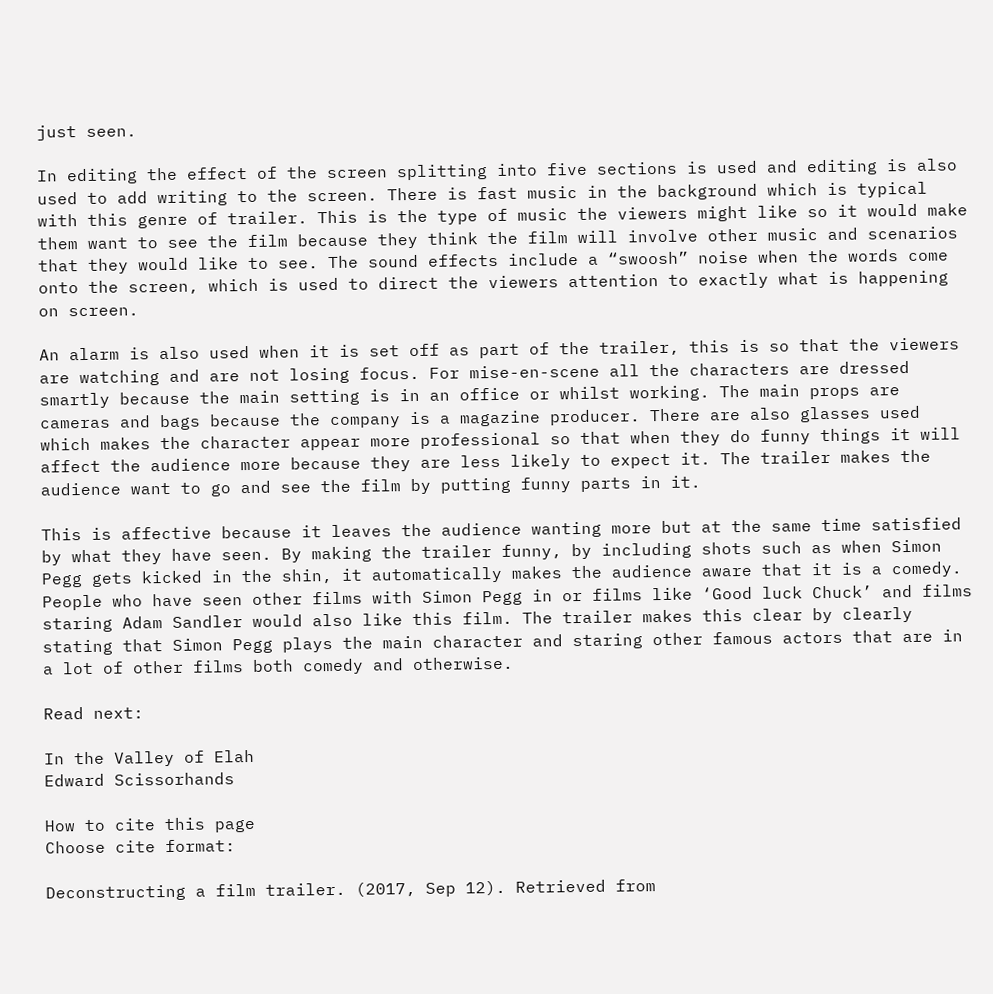just seen.

In editing the effect of the screen splitting into five sections is used and editing is also used to add writing to the screen. There is fast music in the background which is typical with this genre of trailer. This is the type of music the viewers might like so it would make them want to see the film because they think the film will involve other music and scenarios that they would like to see. The sound effects include a “swoosh” noise when the words come onto the screen, which is used to direct the viewers attention to exactly what is happening on screen.

An alarm is also used when it is set off as part of the trailer, this is so that the viewers are watching and are not losing focus. For mise-en-scene all the characters are dressed smartly because the main setting is in an office or whilst working. The main props are cameras and bags because the company is a magazine producer. There are also glasses used which makes the character appear more professional so that when they do funny things it will affect the audience more because they are less likely to expect it. The trailer makes the audience want to go and see the film by putting funny parts in it.

This is affective because it leaves the audience wanting more but at the same time satisfied by what they have seen. By making the trailer funny, by including shots such as when Simon Pegg gets kicked in the shin, it automatically makes the audience aware that it is a comedy. People who have seen other films with Simon Pegg in or films like ‘Good luck Chuck’ and films staring Adam Sandler would also like this film. The trailer makes this clear by clearly stating that Simon Pegg plays the main character and staring other famous actors that are in a lot of other films both comedy and otherwise.

Read next:

In the Valley of Elah
Edward Scissorhands

How to cite this page
Choose cite format:

Deconstructing a film trailer. (2017, Sep 12). Retrieved from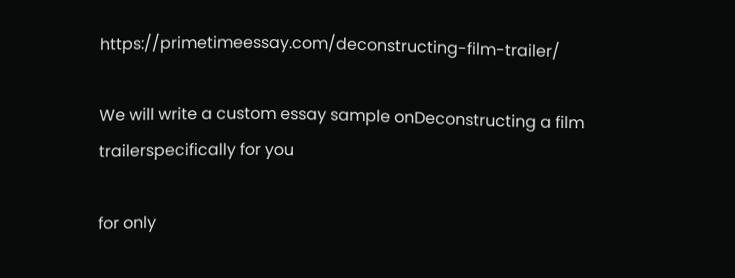https://primetimeessay.com/deconstructing-film-trailer/

We will write a custom essay sample onDeconstructing a film trailerspecifically for you

for only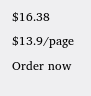$16.38 $13.9/page
Order now